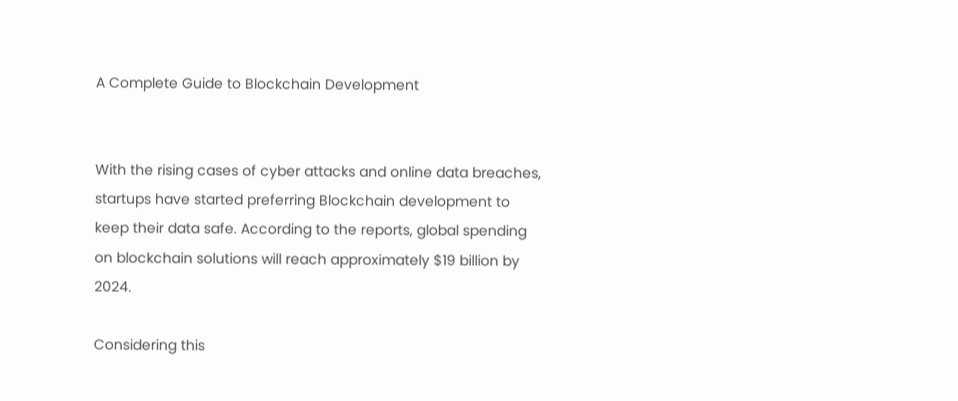A Complete Guide to Blockchain Development


With the rising cases of cyber attacks and online data breaches, startups have started preferring Blockchain development to keep their data safe. According to the reports, global spending on blockchain solutions will reach approximately $19 billion by 2024.

Considering this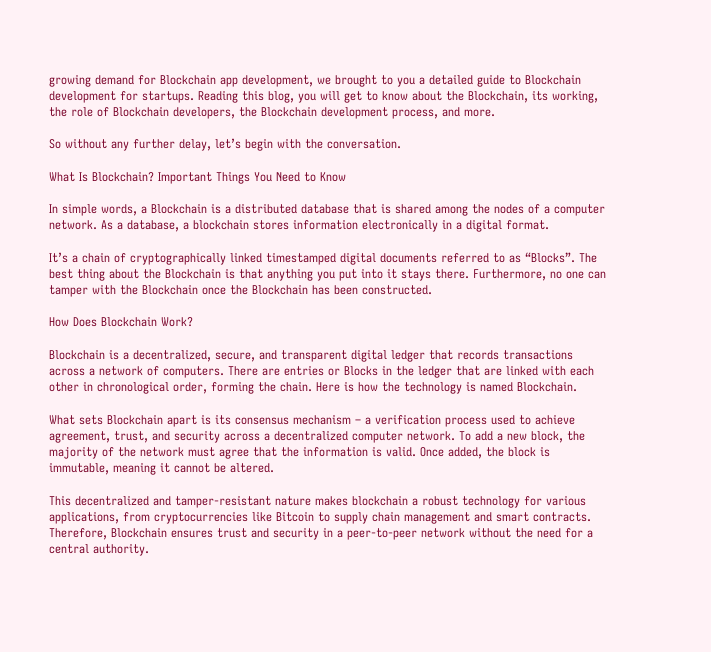growing demand for Blockchain app development, we brought to you a detailed guide to Blockchain development for startups. Reading this blog, you will get to know about the Blockchain, its working, the role of Blockchain developers, the Blockchain development process, and more.

So without any further delay, let’s begin with the conversation.

What Is Blockchain? Important Things You Need to Know

In simple words, a Blockchain is a distributed database that is shared among the nodes of a computer network. As a database, a blockchain stores information electronically in a digital format.

It’s a chain of cryptographically linked timestamped digital documents referred to as “Blocks”. The best thing about the Blockchain is that anything you put into it stays there. Furthermore, no one can tamper with the Blockchain once the Blockchain has been constructed.

How Does Blockchain Work?

Blockchain is a decentralized, secure, and transparent digital ledger that records transactions across a network of computers. There are entries or Blocks in the ledger that are linked with each other in chronological order, forming the chain. Here is how the technology is named Blockchain.

What sets Blockchain apart is its consensus mechanism – a verification process used to achieve agreement, trust, and security across a decentralized computer network. To add a new block, the majority of the network must agree that the information is valid. Once added, the block is immutable, meaning it cannot be altered.

This decentralized and tamper-resistant nature makes blockchain a robust technology for various applications, from cryptocurrencies like Bitcoin to supply chain management and smart contracts. Therefore, Blockchain ensures trust and security in a peer-to-peer network without the need for a central authority.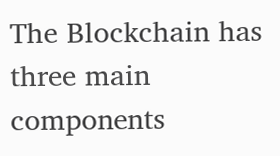The Blockchain has three main components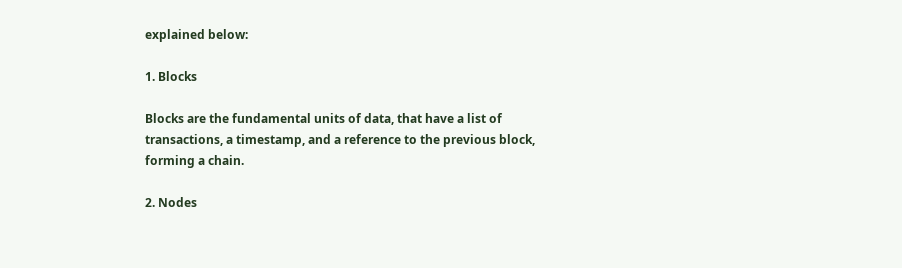explained below:

1. Blocks

Blocks are the fundamental units of data, that have a list of transactions, a timestamp, and a reference to the previous block, forming a chain.

2. Nodes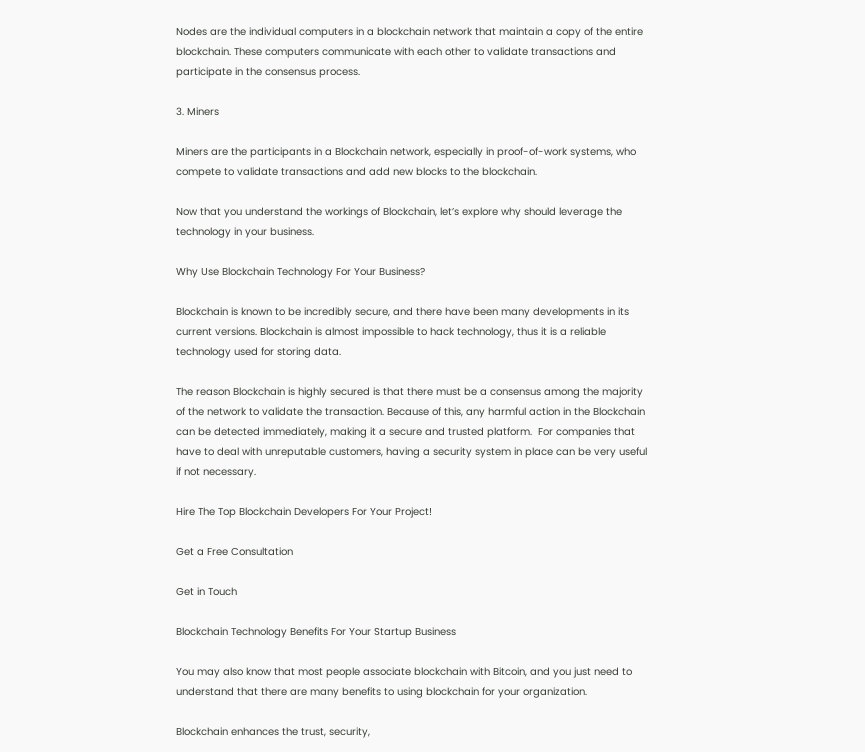Nodes are the individual computers in a blockchain network that maintain a copy of the entire blockchain. These computers communicate with each other to validate transactions and participate in the consensus process.

3. Miners

Miners are the participants in a Blockchain network, especially in proof-of-work systems, who compete to validate transactions and add new blocks to the blockchain.

Now that you understand the workings of Blockchain, let’s explore why should leverage the technology in your business.

Why Use Blockchain Technology For Your Business?

Blockchain is known to be incredibly secure, and there have been many developments in its current versions. Blockchain is almost impossible to hack technology, thus it is a reliable technology used for storing data.

The reason Blockchain is highly secured is that there must be a consensus among the majority of the network to validate the transaction. Because of this, any harmful action in the Blockchain can be detected immediately, making it a secure and trusted platform.  For companies that have to deal with unreputable customers, having a security system in place can be very useful if not necessary.

Hire The Top Blockchain Developers For Your Project!

Get a Free Consultation

Get in Touch

Blockchain Technology Benefits For Your Startup Business

You may also know that most people associate blockchain with Bitcoin, and you just need to understand that there are many benefits to using blockchain for your organization.

Blockchain enhances the trust, security,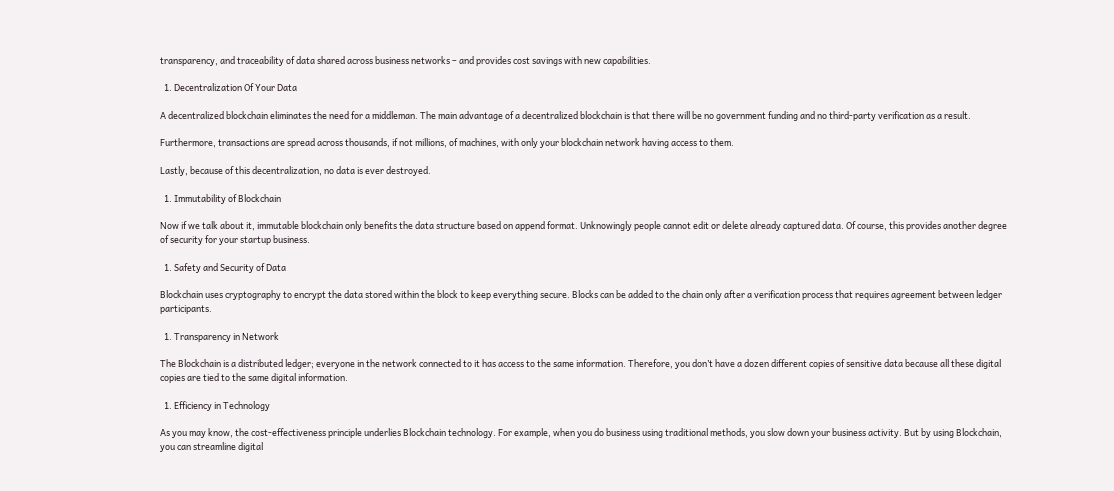transparency, and traceability of data shared across business networks – and provides cost savings with new capabilities.

  1. Decentralization Of Your Data

A decentralized blockchain eliminates the need for a middleman. The main advantage of a decentralized blockchain is that there will be no government funding and no third-party verification as a result.

Furthermore, transactions are spread across thousands, if not millions, of machines, with only your blockchain network having access to them.

Lastly, because of this decentralization, no data is ever destroyed.

  1. Immutability of Blockchain

Now if we talk about it, immutable blockchain only benefits the data structure based on append format. Unknowingly people cannot edit or delete already captured data. Of course, this provides another degree of security for your startup business.

  1. Safety and Security of Data

Blockchain uses cryptography to encrypt the data stored within the block to keep everything secure. Blocks can be added to the chain only after a verification process that requires agreement between ledger participants.

  1. Transparency in Network

The Blockchain is a distributed ledger; everyone in the network connected to it has access to the same information. Therefore, you don’t have a dozen different copies of sensitive data because all these digital copies are tied to the same digital information.

  1. Efficiency in Technology

As you may know, the cost-effectiveness principle underlies Blockchain technology. For example, when you do business using traditional methods, you slow down your business activity. But by using Blockchain, you can streamline digital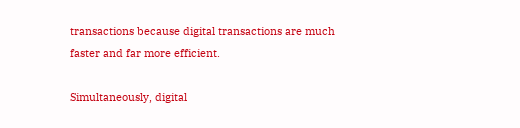transactions because digital transactions are much faster and far more efficient.

Simultaneously, digital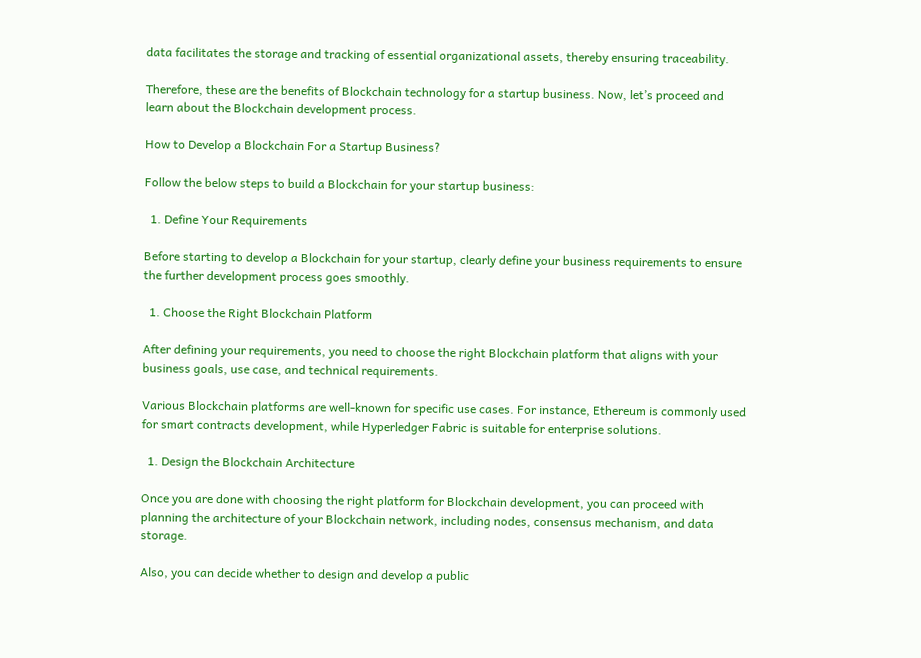data facilitates the storage and tracking of essential organizational assets, thereby ensuring traceability.

Therefore, these are the benefits of Blockchain technology for a startup business. Now, let’s proceed and learn about the Blockchain development process.

How to Develop a Blockchain For a Startup Business?

Follow the below steps to build a Blockchain for your startup business:

  1. Define Your Requirements

Before starting to develop a Blockchain for your startup, clearly define your business requirements to ensure the further development process goes smoothly.

  1. Choose the Right Blockchain Platform

After defining your requirements, you need to choose the right Blockchain platform that aligns with your business goals, use case, and technical requirements.

Various Blockchain platforms are well-known for specific use cases. For instance, Ethereum is commonly used for smart contracts development, while Hyperledger Fabric is suitable for enterprise solutions.

  1. Design the Blockchain Architecture

Once you are done with choosing the right platform for Blockchain development, you can proceed with planning the architecture of your Blockchain network, including nodes, consensus mechanism, and data storage.

Also, you can decide whether to design and develop a public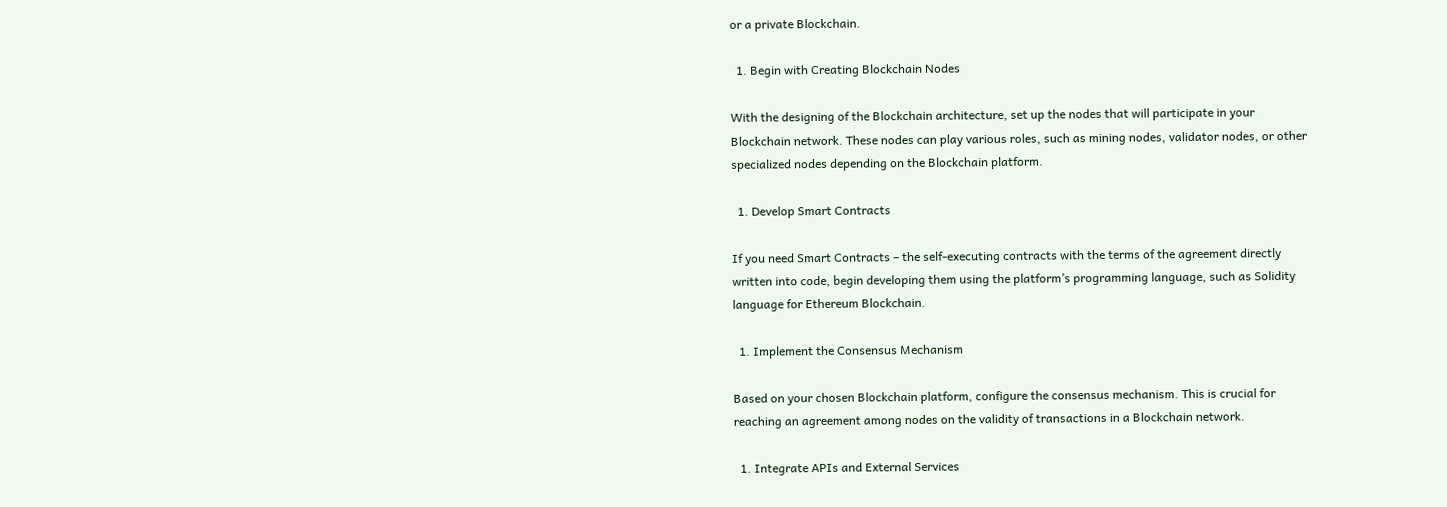or a private Blockchain.

  1. Begin with Creating Blockchain Nodes

With the designing of the Blockchain architecture, set up the nodes that will participate in your Blockchain network. These nodes can play various roles, such as mining nodes, validator nodes, or other specialized nodes depending on the Blockchain platform.

  1. Develop Smart Contracts

If you need Smart Contracts – the self-executing contracts with the terms of the agreement directly written into code, begin developing them using the platform’s programming language, such as Solidity language for Ethereum Blockchain.

  1. Implement the Consensus Mechanism

Based on your chosen Blockchain platform, configure the consensus mechanism. This is crucial for reaching an agreement among nodes on the validity of transactions in a Blockchain network.

  1. Integrate APIs and External Services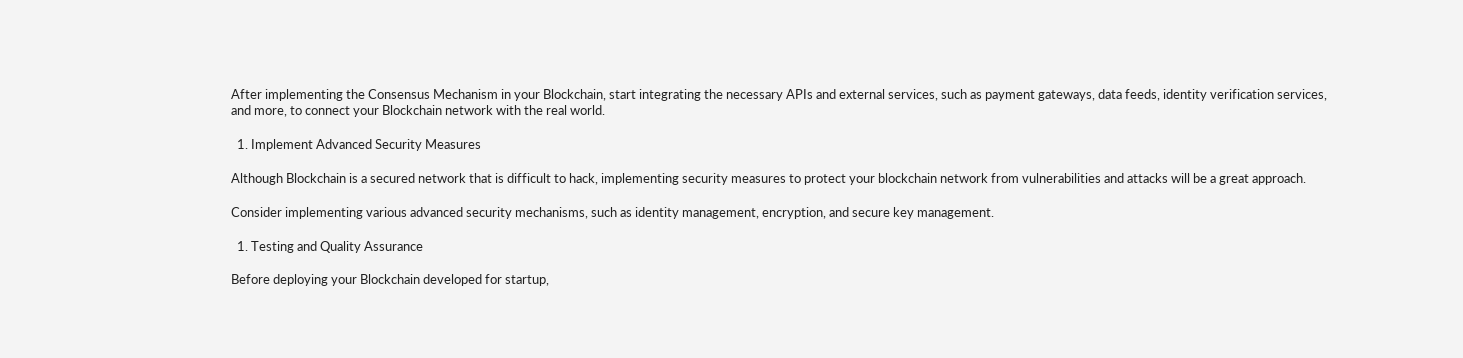After implementing the Consensus Mechanism in your Blockchain, start integrating the necessary APIs and external services, such as payment gateways, data feeds, identity verification services, and more, to connect your Blockchain network with the real world.

  1. Implement Advanced Security Measures

Although Blockchain is a secured network that is difficult to hack, implementing security measures to protect your blockchain network from vulnerabilities and attacks will be a great approach.

Consider implementing various advanced security mechanisms, such as identity management, encryption, and secure key management.

  1. Testing and Quality Assurance

Before deploying your Blockchain developed for startup,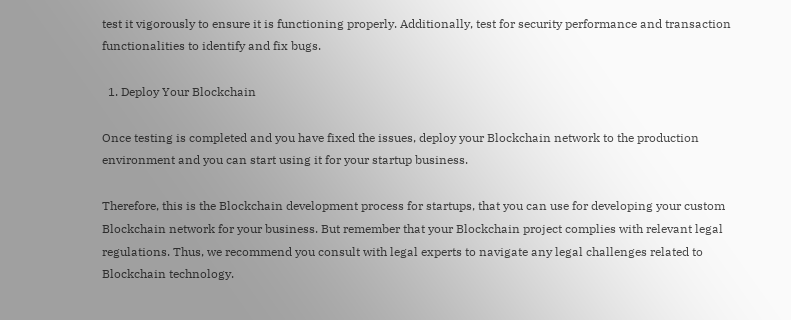test it vigorously to ensure it is functioning properly. Additionally, test for security performance and transaction functionalities to identify and fix bugs.

  1. Deploy Your Blockchain

Once testing is completed and you have fixed the issues, deploy your Blockchain network to the production environment and you can start using it for your startup business.

Therefore, this is the Blockchain development process for startups, that you can use for developing your custom Blockchain network for your business. But remember that your Blockchain project complies with relevant legal regulations. Thus, we recommend you consult with legal experts to navigate any legal challenges related to Blockchain technology.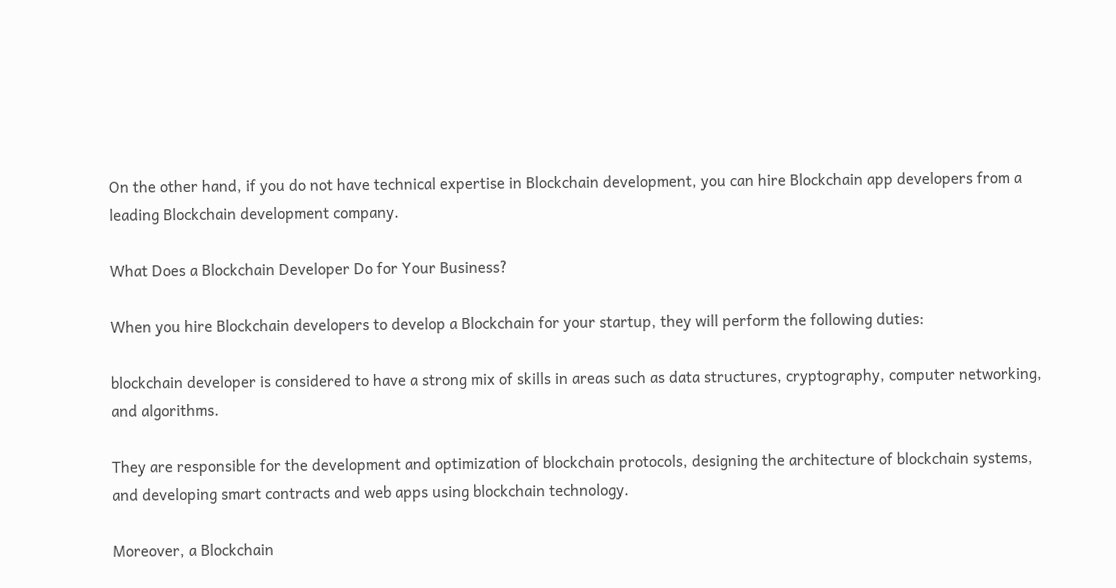On the other hand, if you do not have technical expertise in Blockchain development, you can hire Blockchain app developers from a leading Blockchain development company.

What Does a Blockchain Developer Do for Your Business?

When you hire Blockchain developers to develop a Blockchain for your startup, they will perform the following duties:

blockchain developer is considered to have a strong mix of skills in areas such as data structures, cryptography, computer networking, and algorithms.

They are responsible for the development and optimization of blockchain protocols, designing the architecture of blockchain systems, and developing smart contracts and web apps using blockchain technology.

Moreover, a Blockchain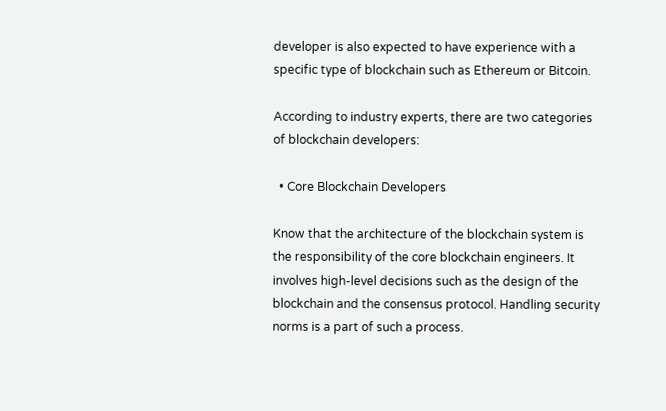developer is also expected to have experience with a specific type of blockchain such as Ethereum or Bitcoin.

According to industry experts, there are two categories of blockchain developers:

  • Core Blockchain Developers

Know that the architecture of the blockchain system is the responsibility of the core blockchain engineers. It involves high-level decisions such as the design of the blockchain and the consensus protocol. Handling security norms is a part of such a process.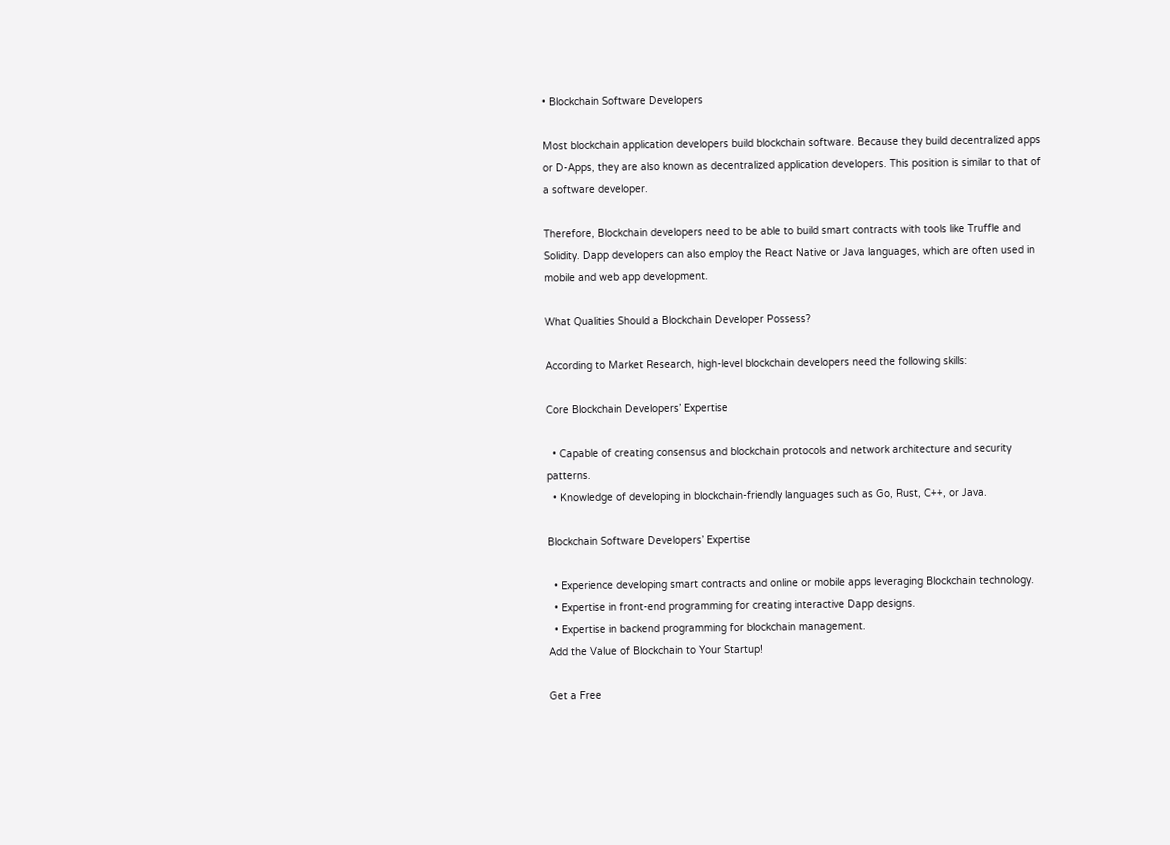• Blockchain Software Developers

Most blockchain application developers build blockchain software. Because they build decentralized apps or D-Apps, they are also known as decentralized application developers. This position is similar to that of a software developer.

Therefore, Blockchain developers need to be able to build smart contracts with tools like Truffle and Solidity. Dapp developers can also employ the React Native or Java languages, which are often used in mobile and web app development.

What Qualities Should a Blockchain Developer Possess?

According to Market Research, high-level blockchain developers need the following skills:

Core Blockchain Developers’ Expertise

  • Capable of creating consensus and blockchain protocols and network architecture and security patterns.
  • Knowledge of developing in blockchain-friendly languages such as Go, Rust, C++, or Java.

Blockchain Software Developers’ Expertise

  • Experience developing smart contracts and online or mobile apps leveraging Blockchain technology.
  • Expertise in front-end programming for creating interactive Dapp designs.
  • Expertise in backend programming for blockchain management.
Add the Value of Blockchain to Your Startup!

Get a Free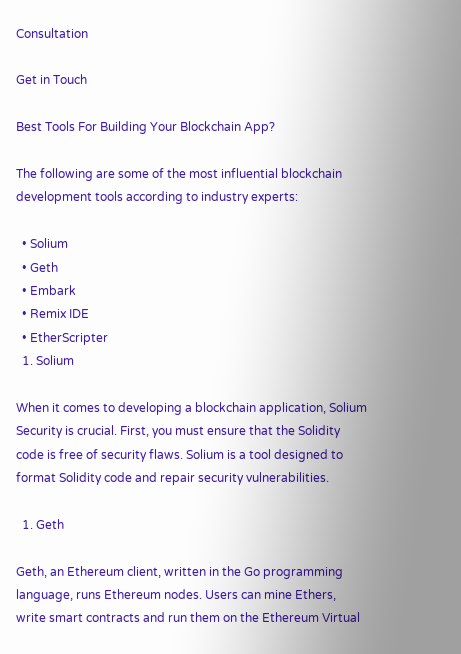Consultation

Get in Touch

Best Tools For Building Your Blockchain App?

The following are some of the most influential blockchain development tools according to industry experts:

  • Solium
  • Geth
  • Embark
  • Remix IDE
  • EtherScripter
  1. Solium

When it comes to developing a blockchain application, Solium Security is crucial. First, you must ensure that the Solidity code is free of security flaws. Solium is a tool designed to format Solidity code and repair security vulnerabilities.

  1. Geth

Geth, an Ethereum client, written in the Go programming language, runs Ethereum nodes. Users can mine Ethers, write smart contracts and run them on the Ethereum Virtual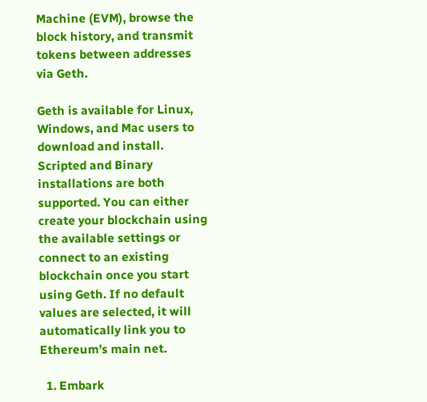Machine (EVM), browse the block history, and transmit tokens between addresses via Geth.

Geth is available for Linux, Windows, and Mac users to download and install. Scripted and Binary installations are both supported. You can either create your blockchain using the available settings or connect to an existing blockchain once you start using Geth. If no default values are selected, it will automatically link you to Ethereum’s main net.

  1. Embark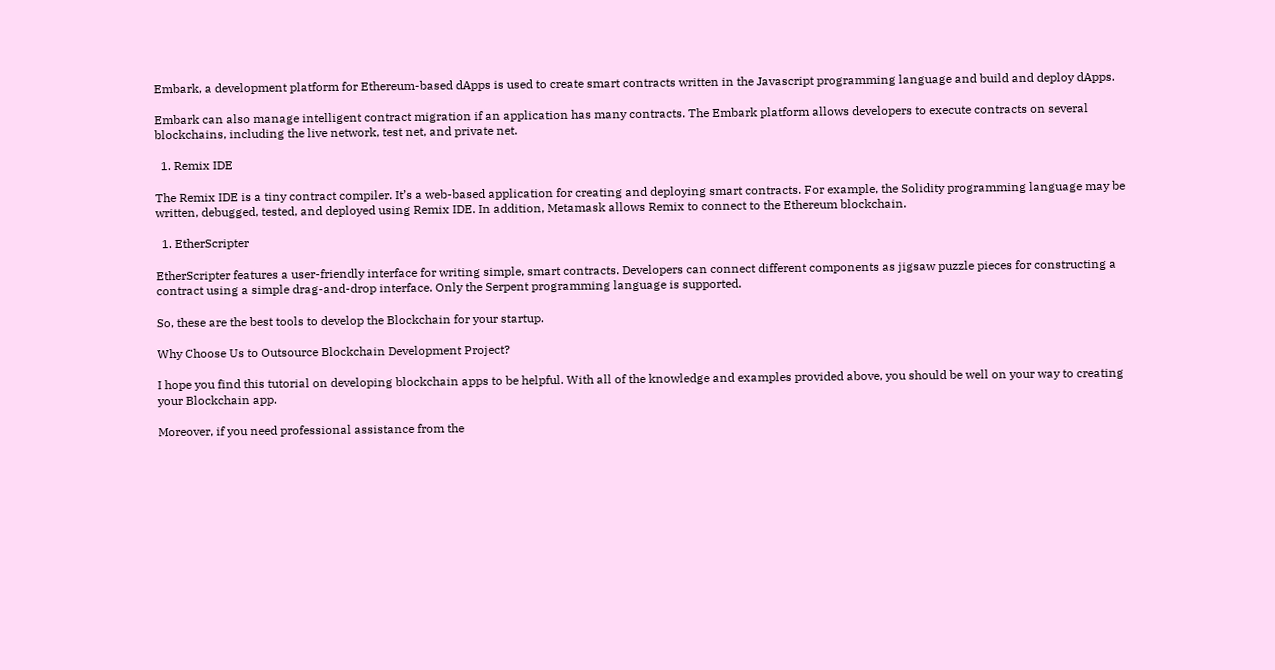Embark, a development platform for Ethereum-based dApps is used to create smart contracts written in the Javascript programming language and build and deploy dApps.

Embark can also manage intelligent contract migration if an application has many contracts. The Embark platform allows developers to execute contracts on several blockchains, including the live network, test net, and private net.

  1. Remix IDE

The Remix IDE is a tiny contract compiler. It’s a web-based application for creating and deploying smart contracts. For example, the Solidity programming language may be written, debugged, tested, and deployed using Remix IDE. In addition, Metamask allows Remix to connect to the Ethereum blockchain.

  1. EtherScripter

EtherScripter features a user-friendly interface for writing simple, smart contracts. Developers can connect different components as jigsaw puzzle pieces for constructing a contract using a simple drag-and-drop interface. Only the Serpent programming language is supported.

So, these are the best tools to develop the Blockchain for your startup.

Why Choose Us to Outsource Blockchain Development Project?

I hope you find this tutorial on developing blockchain apps to be helpful. With all of the knowledge and examples provided above, you should be well on your way to creating your Blockchain app.

Moreover, if you need professional assistance from the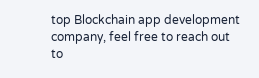top Blockchain app development company, feel free to reach out to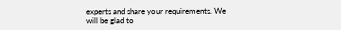experts and share your requirements. We will be glad to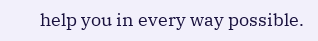help you in every way possible.